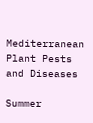Mediterranean Plant Pests and Diseases

Summer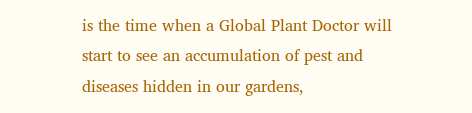is the time when a Global Plant Doctor will start to see an accumulation of pest and diseases hidden in our gardens,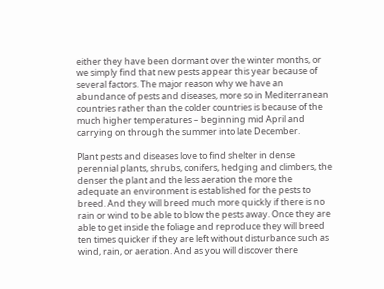either they have been dormant over the winter months, or we simply find that new pests appear this year because of several factors. The major reason why we have an abundance of pests and diseases, more so in Mediterranean countries rather than the colder countries is because of the much higher temperatures – beginning mid April and carrying on through the summer into late December.

Plant pests and diseases love to find shelter in dense perennial plants, shrubs, conifers, hedging and climbers, the denser the plant and the less aeration the more the adequate an environment is established for the pests to breed. And they will breed much more quickly if there is no rain or wind to be able to blow the pests away. Once they are able to get inside the foliage and reproduce they will breed ten times quicker if they are left without disturbance such as wind, rain, or aeration. And as you will discover there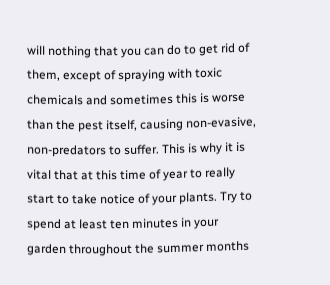will nothing that you can do to get rid of them, except of spraying with toxic chemicals and sometimes this is worse than the pest itself, causing non-evasive, non-predators to suffer. This is why it is vital that at this time of year to really start to take notice of your plants. Try to spend at least ten minutes in your garden throughout the summer months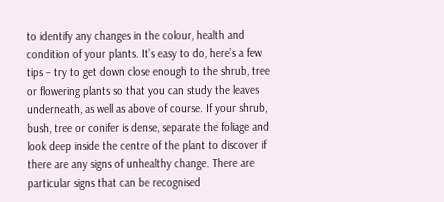to identify any changes in the colour, health and condition of your plants. It’s easy to do, here’s a few tips – try to get down close enough to the shrub, tree or flowering plants so that you can study the leaves underneath, as well as above of course. If your shrub, bush, tree or conifer is dense, separate the foliage and look deep inside the centre of the plant to discover if there are any signs of unhealthy change. There are particular signs that can be recognised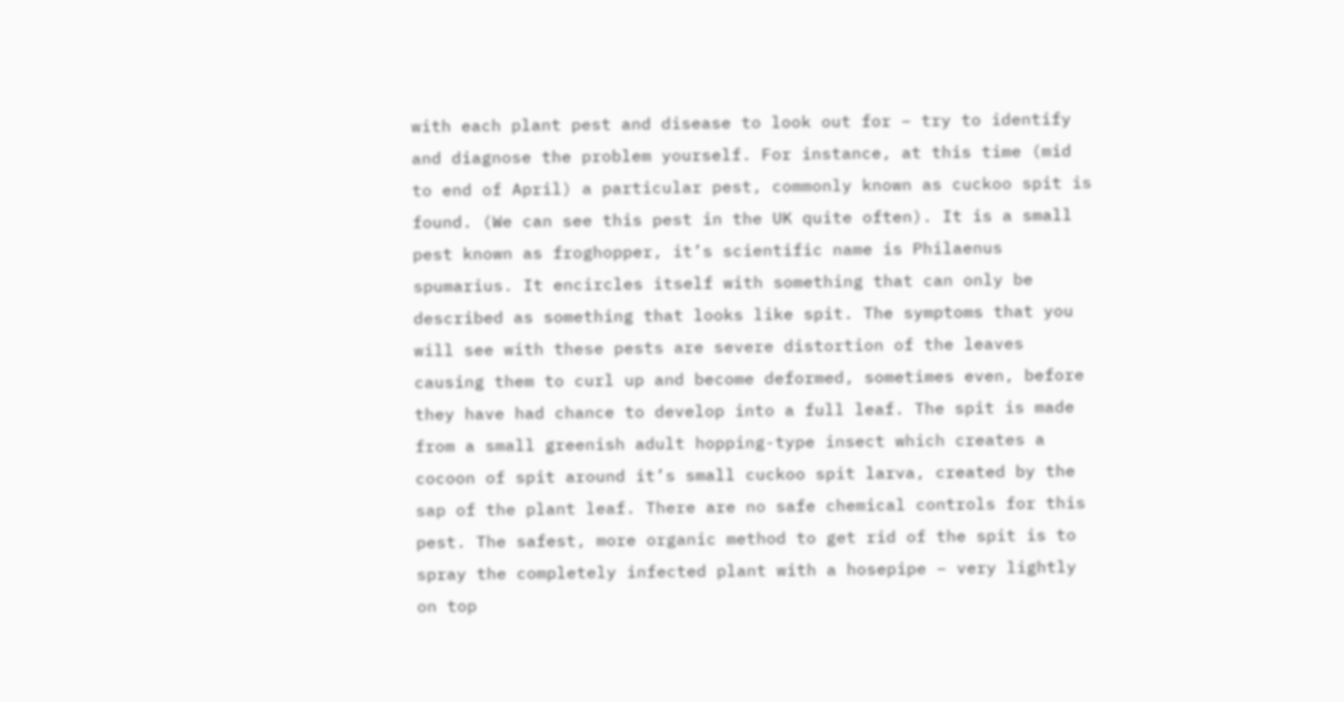with each plant pest and disease to look out for – try to identify and diagnose the problem yourself. For instance, at this time (mid to end of April) a particular pest, commonly known as cuckoo spit is found. (We can see this pest in the UK quite often). It is a small pest known as froghopper, it’s scientific name is Philaenus spumarius. It encircles itself with something that can only be described as something that looks like spit. The symptoms that you will see with these pests are severe distortion of the leaves causing them to curl up and become deformed, sometimes even, before they have had chance to develop into a full leaf. The spit is made from a small greenish adult hopping-type insect which creates a cocoon of spit around it’s small cuckoo spit larva, created by the sap of the plant leaf. There are no safe chemical controls for this pest. The safest, more organic method to get rid of the spit is to spray the completely infected plant with a hosepipe – very lightly on top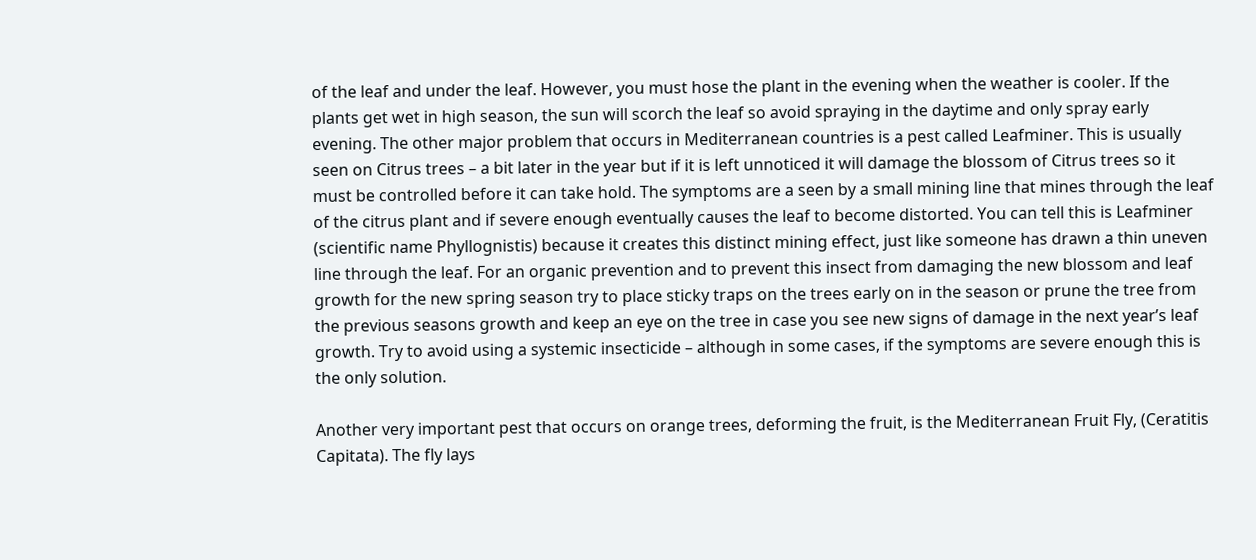of the leaf and under the leaf. However, you must hose the plant in the evening when the weather is cooler. If the plants get wet in high season, the sun will scorch the leaf so avoid spraying in the daytime and only spray early evening. The other major problem that occurs in Mediterranean countries is a pest called Leafminer. This is usually seen on Citrus trees – a bit later in the year but if it is left unnoticed it will damage the blossom of Citrus trees so it must be controlled before it can take hold. The symptoms are a seen by a small mining line that mines through the leaf of the citrus plant and if severe enough eventually causes the leaf to become distorted. You can tell this is Leafminer (scientific name Phyllognistis) because it creates this distinct mining effect, just like someone has drawn a thin uneven line through the leaf. For an organic prevention and to prevent this insect from damaging the new blossom and leaf growth for the new spring season try to place sticky traps on the trees early on in the season or prune the tree from the previous seasons growth and keep an eye on the tree in case you see new signs of damage in the next year’s leaf growth. Try to avoid using a systemic insecticide – although in some cases, if the symptoms are severe enough this is the only solution.

Another very important pest that occurs on orange trees, deforming the fruit, is the Mediterranean Fruit Fly, (Ceratitis Capitata). The fly lays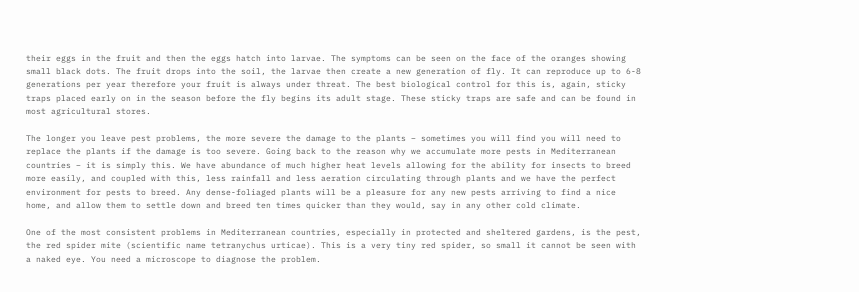their eggs in the fruit and then the eggs hatch into larvae. The symptoms can be seen on the face of the oranges showing small black dots. The fruit drops into the soil, the larvae then create a new generation of fly. It can reproduce up to 6-8 generations per year therefore your fruit is always under threat. The best biological control for this is, again, sticky traps placed early on in the season before the fly begins its adult stage. These sticky traps are safe and can be found in most agricultural stores.

The longer you leave pest problems, the more severe the damage to the plants – sometimes you will find you will need to replace the plants if the damage is too severe. Going back to the reason why we accumulate more pests in Mediterranean countries – it is simply this. We have abundance of much higher heat levels allowing for the ability for insects to breed more easily, and coupled with this, less rainfall and less aeration circulating through plants and we have the perfect environment for pests to breed. Any dense-foliaged plants will be a pleasure for any new pests arriving to find a nice home, and allow them to settle down and breed ten times quicker than they would, say in any other cold climate.

One of the most consistent problems in Mediterranean countries, especially in protected and sheltered gardens, is the pest, the red spider mite (scientific name tetranychus urticae). This is a very tiny red spider, so small it cannot be seen with a naked eye. You need a microscope to diagnose the problem.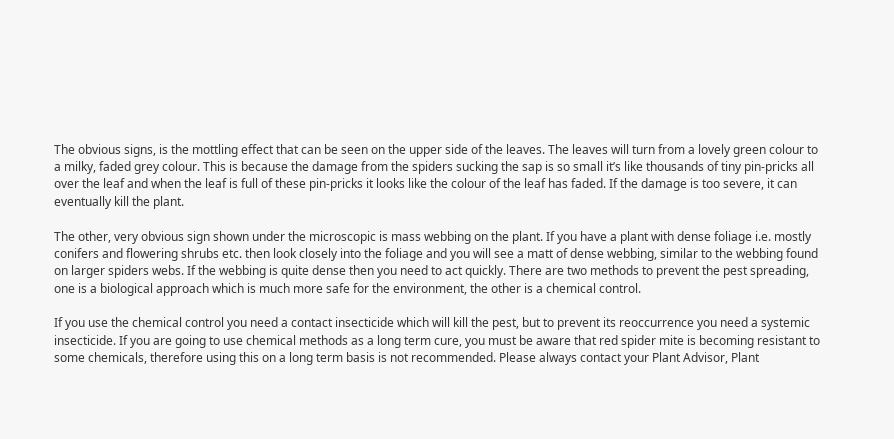The obvious signs, is the mottling effect that can be seen on the upper side of the leaves. The leaves will turn from a lovely green colour to a milky, faded grey colour. This is because the damage from the spiders sucking the sap is so small it’s like thousands of tiny pin-pricks all over the leaf and when the leaf is full of these pin-pricks it looks like the colour of the leaf has faded. If the damage is too severe, it can eventually kill the plant.

The other, very obvious sign shown under the microscopic is mass webbing on the plant. If you have a plant with dense foliage i.e. mostly conifers and flowering shrubs etc. then look closely into the foliage and you will see a matt of dense webbing, similar to the webbing found on larger spiders webs. If the webbing is quite dense then you need to act quickly. There are two methods to prevent the pest spreading, one is a biological approach which is much more safe for the environment, the other is a chemical control.

If you use the chemical control you need a contact insecticide which will kill the pest, but to prevent its reoccurrence you need a systemic insecticide. If you are going to use chemical methods as a long term cure, you must be aware that red spider mite is becoming resistant to some chemicals, therefore using this on a long term basis is not recommended. Please always contact your Plant Advisor, Plant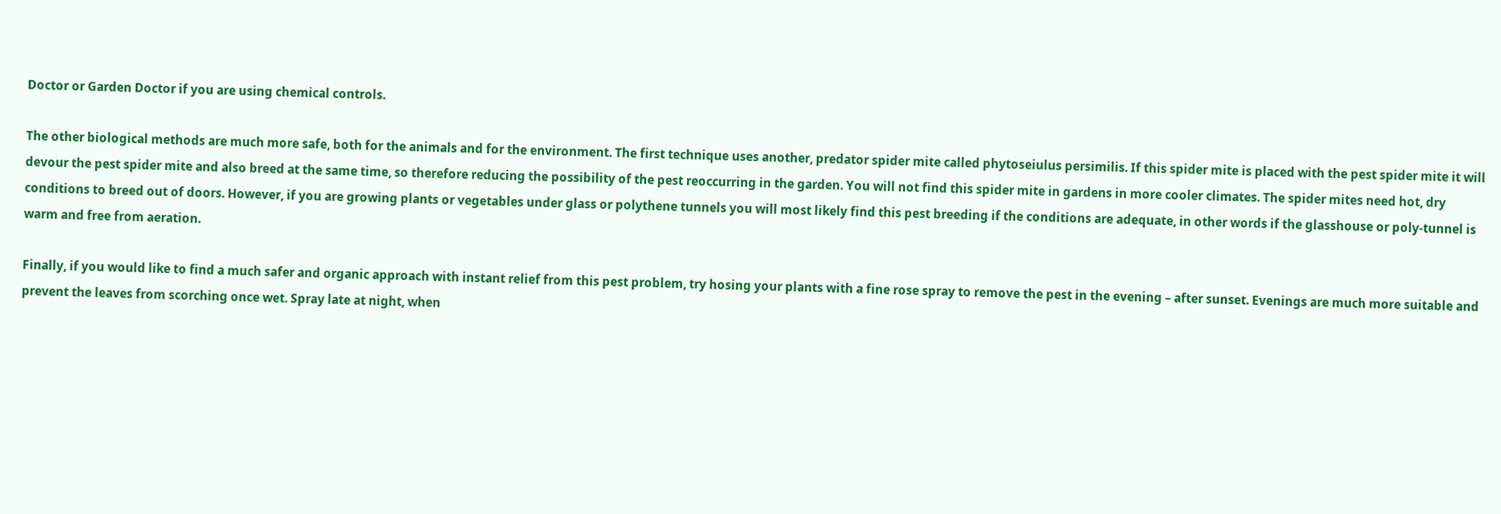Doctor or Garden Doctor if you are using chemical controls.

The other biological methods are much more safe, both for the animals and for the environment. The first technique uses another, predator spider mite called phytoseiulus persimilis. If this spider mite is placed with the pest spider mite it will devour the pest spider mite and also breed at the same time, so therefore reducing the possibility of the pest reoccurring in the garden. You will not find this spider mite in gardens in more cooler climates. The spider mites need hot, dry conditions to breed out of doors. However, if you are growing plants or vegetables under glass or polythene tunnels you will most likely find this pest breeding if the conditions are adequate, in other words if the glasshouse or poly-tunnel is warm and free from aeration.

Finally, if you would like to find a much safer and organic approach with instant relief from this pest problem, try hosing your plants with a fine rose spray to remove the pest in the evening – after sunset. Evenings are much more suitable and prevent the leaves from scorching once wet. Spray late at night, when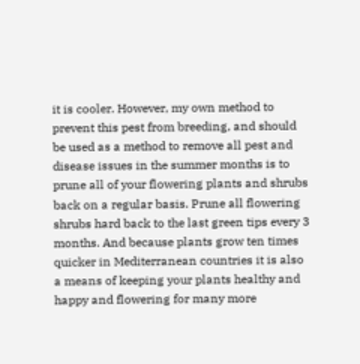it is cooler. However, my own method to prevent this pest from breeding, and should be used as a method to remove all pest and disease issues in the summer months is to prune all of your flowering plants and shrubs back on a regular basis. Prune all flowering shrubs hard back to the last green tips every 3 months. And because plants grow ten times quicker in Mediterranean countries it is also a means of keeping your plants healthy and happy and flowering for many more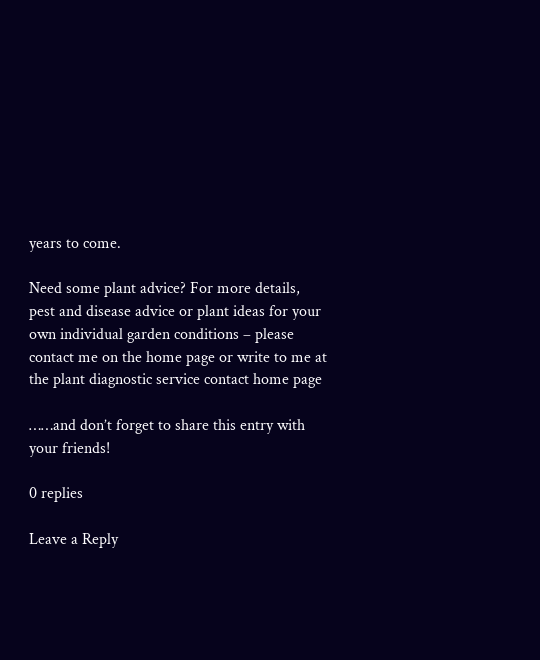years to come.

Need some plant advice? For more details, pest and disease advice or plant ideas for your own individual garden conditions – please contact me on the home page or write to me at the plant diagnostic service contact home page

……and don’t forget to share this entry with your friends!

0 replies

Leave a Reply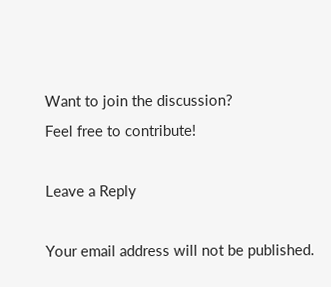Want to join the discussion?
Feel free to contribute!

Leave a Reply

Your email address will not be published.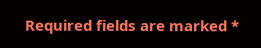Required fields are marked *